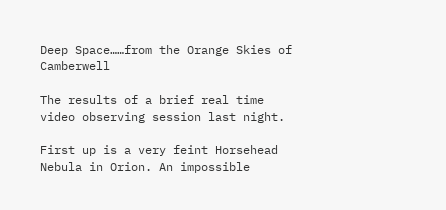Deep Space……from the Orange Skies of Camberwell

The results of a brief real time video observing session last night.

First up is a very feint Horsehead Nebula in Orion. An impossible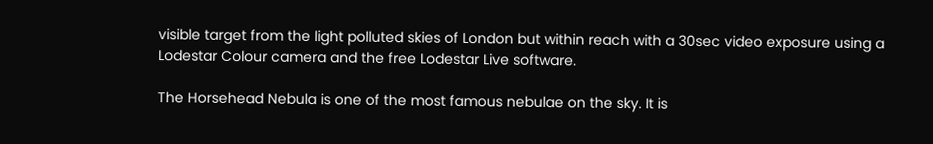visible target from the light polluted skies of London but within reach with a 30sec video exposure using a Lodestar Colour camera and the free Lodestar Live software.

The Horsehead Nebula is one of the most famous nebulae on the sky. It is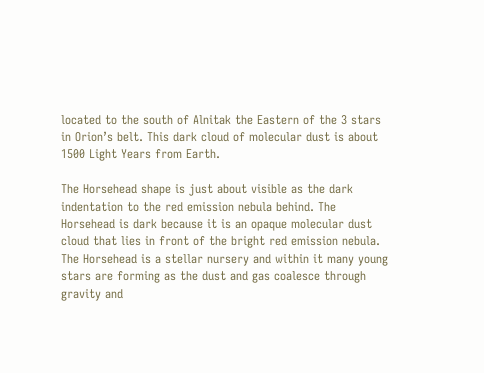located to the south of Alnitak the Eastern of the 3 stars in Orion’s belt. This dark cloud of molecular dust is about 1500 Light Years from Earth.

The Horsehead shape is just about visible as the dark indentation to the red emission nebula behind. The Horsehead is dark because it is an opaque molecular dust cloud that lies in front of the bright red emission nebula. The Horsehead is a stellar nursery and within it many young stars are forming as the dust and gas coalesce through gravity and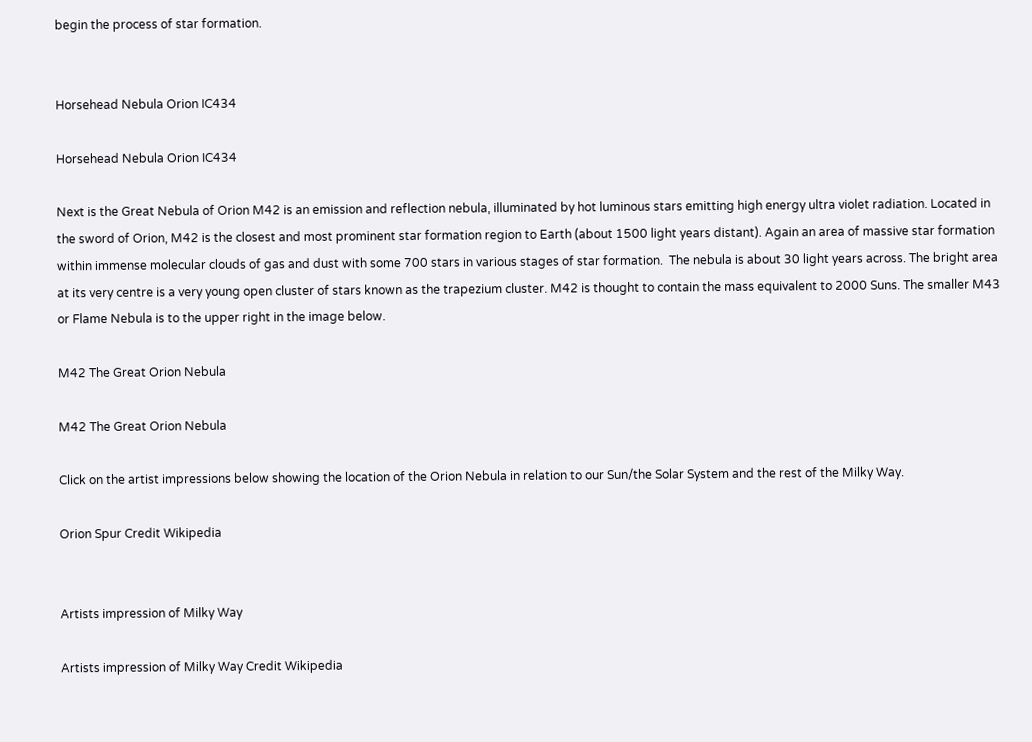begin the process of star formation.


Horsehead Nebula Orion IC434

Horsehead Nebula Orion IC434

Next is the Great Nebula of Orion M42 is an emission and reflection nebula, illuminated by hot luminous stars emitting high energy ultra violet radiation. Located in the sword of Orion, M42 is the closest and most prominent star formation region to Earth (about 1500 light years distant). Again an area of massive star formation within immense molecular clouds of gas and dust with some 700 stars in various stages of star formation.  The nebula is about 30 light years across. The bright area at its very centre is a very young open cluster of stars known as the trapezium cluster. M42 is thought to contain the mass equivalent to 2000 Suns. The smaller M43 or Flame Nebula is to the upper right in the image below.

M42 The Great Orion Nebula

M42 The Great Orion Nebula

Click on the artist impressions below showing the location of the Orion Nebula in relation to our Sun/the Solar System and the rest of the Milky Way.

Orion Spur Credit Wikipedia


Artists impression of Milky Way

Artists impression of Milky Way Credit Wikipedia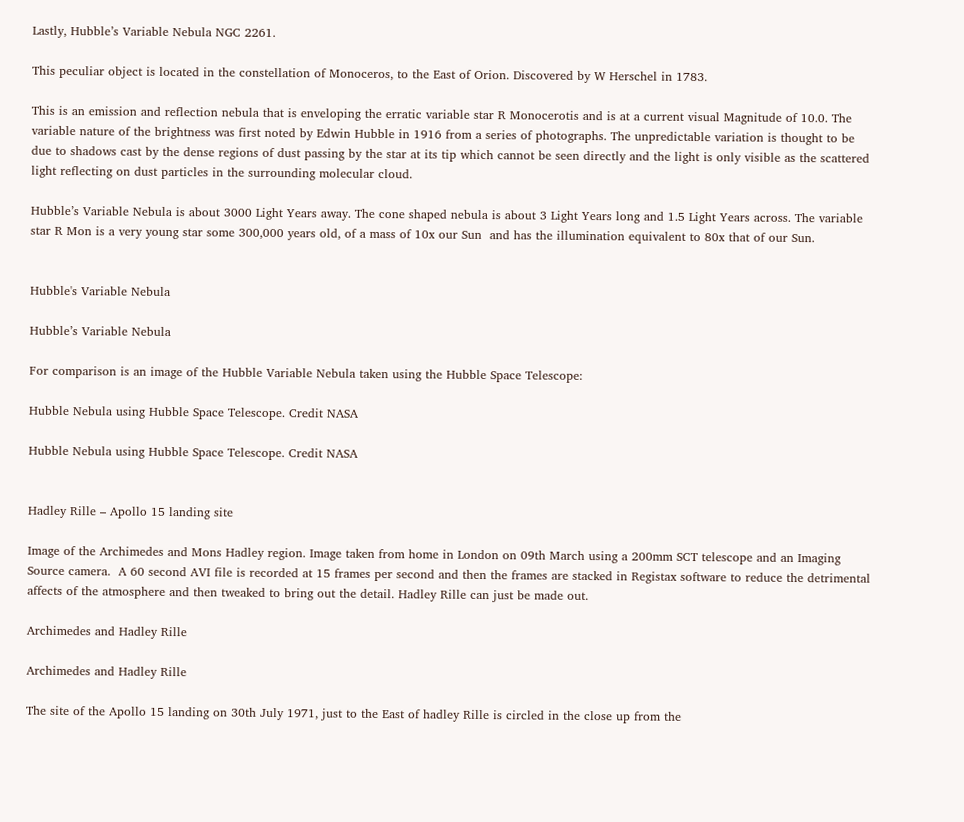Lastly, Hubble’s Variable Nebula NGC 2261.

This peculiar object is located in the constellation of Monoceros, to the East of Orion. Discovered by W Herschel in 1783.

This is an emission and reflection nebula that is enveloping the erratic variable star R Monocerotis and is at a current visual Magnitude of 10.0. The variable nature of the brightness was first noted by Edwin Hubble in 1916 from a series of photographs. The unpredictable variation is thought to be due to shadows cast by the dense regions of dust passing by the star at its tip which cannot be seen directly and the light is only visible as the scattered light reflecting on dust particles in the surrounding molecular cloud.

Hubble’s Variable Nebula is about 3000 Light Years away. The cone shaped nebula is about 3 Light Years long and 1.5 Light Years across. The variable star R Mon is a very young star some 300,000 years old, of a mass of 10x our Sun  and has the illumination equivalent to 80x that of our Sun.


Hubble's Variable Nebula

Hubble’s Variable Nebula

For comparison is an image of the Hubble Variable Nebula taken using the Hubble Space Telescope:

Hubble Nebula using Hubble Space Telescope. Credit NASA

Hubble Nebula using Hubble Space Telescope. Credit NASA


Hadley Rille – Apollo 15 landing site

Image of the Archimedes and Mons Hadley region. Image taken from home in London on 09th March using a 200mm SCT telescope and an Imaging Source camera.  A 60 second AVI file is recorded at 15 frames per second and then the frames are stacked in Registax software to reduce the detrimental affects of the atmosphere and then tweaked to bring out the detail. Hadley Rille can just be made out.

Archimedes and Hadley Rille

Archimedes and Hadley Rille

The site of the Apollo 15 landing on 30th July 1971, just to the East of hadley Rille is circled in the close up from the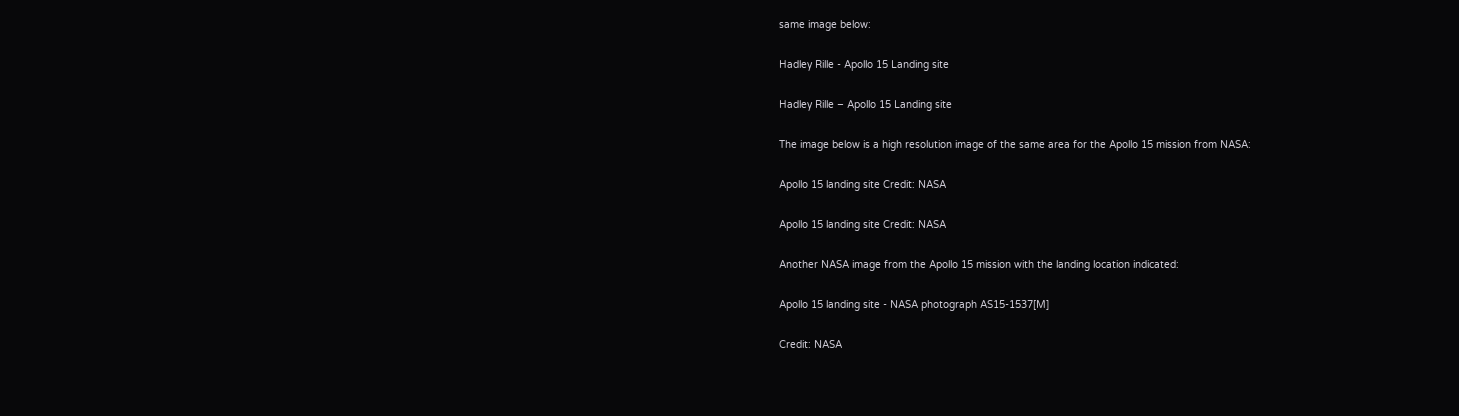same image below:

Hadley Rille - Apollo 15 Landing site

Hadley Rille – Apollo 15 Landing site

The image below is a high resolution image of the same area for the Apollo 15 mission from NASA:

Apollo 15 landing site Credit: NASA

Apollo 15 landing site Credit: NASA

Another NASA image from the Apollo 15 mission with the landing location indicated:

Apollo 15 landing site - NASA photograph AS15-1537[M]

Credit: NASA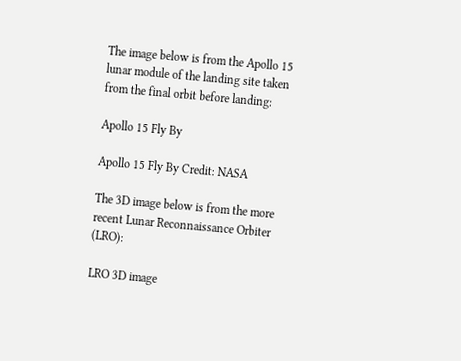The image below is from the Apollo 15 lunar module of the landing site taken from the final orbit before landing:

Apollo 15 Fly By

Apollo 15 Fly By Credit: NASA

The 3D image below is from the more recent Lunar Reconnaissance Orbiter (LRO):

LRO 3D image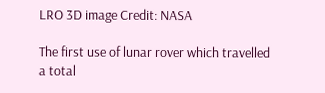LRO 3D image Credit: NASA

The first use of lunar rover which travelled a total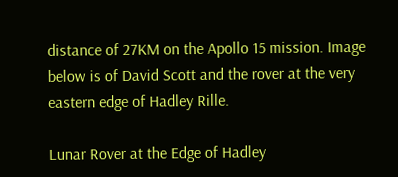distance of 27KM on the Apollo 15 mission. Image below is of David Scott and the rover at the very eastern edge of Hadley Rille.

Lunar Rover at the Edge of Hadley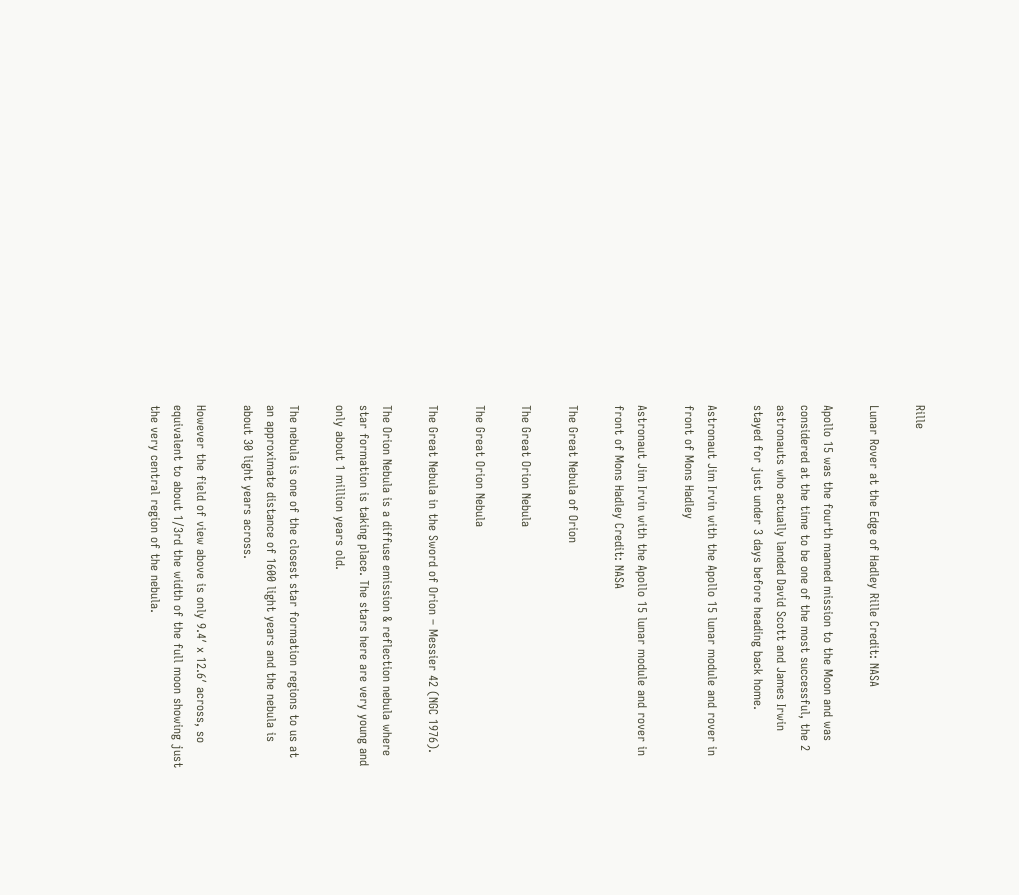Rille

Lunar Rover at the Edge of Hadley Rille Credit: NASA

Apollo 15 was the fourth manned mission to the Moon and was considered at the time to be one of the most successful, the 2 astronauts who actually landed David Scott and James Irwin stayed for just under 3 days before heading back home.

Astronaut Jim Irvin with the Apollo 15 lunar module and rover in front of Mons Hadley

Astronaut Jim Irvin with the Apollo 15 lunar module and rover in front of Mons Hadley Credit: NASA

The Great Nebula of Orion

The Great Orion Nebula

The Great Orion Nebula

The Great Nebula in the Sword of Orion – Messier 42 (NGC 1976).

The Orion Nebula is a diffuse emission & reflection nebula where star formation is taking place. The stars here are very young and only about 1 million years old.

The nebula is one of the closest star formation regions to us at an approximate distance of 1600 light years and the nebula is about 30 light years across.

However the field of view above is only 9.4′ x 12.6′ across, so equivalent to about 1/3rd the width of the full moon showing just the very central region of the nebula.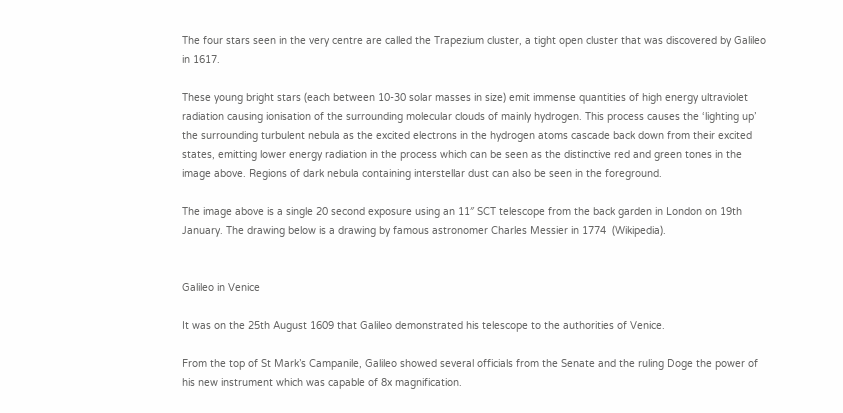The four stars seen in the very centre are called the Trapezium cluster, a tight open cluster that was discovered by Galileo in 1617.

These young bright stars (each between 10-30 solar masses in size) emit immense quantities of high energy ultraviolet radiation causing ionisation of the surrounding molecular clouds of mainly hydrogen. This process causes the ‘lighting up’ the surrounding turbulent nebula as the excited electrons in the hydrogen atoms cascade back down from their excited states, emitting lower energy radiation in the process which can be seen as the distinctive red and green tones in the image above. Regions of dark nebula containing interstellar dust can also be seen in the foreground.

The image above is a single 20 second exposure using an 11″ SCT telescope from the back garden in London on 19th January. The drawing below is a drawing by famous astronomer Charles Messier in 1774  (Wikipedia).


Galileo in Venice

It was on the 25th August 1609 that Galileo demonstrated his telescope to the authorities of Venice.

From the top of St Mark’s Campanile, Galileo showed several officials from the Senate and the ruling Doge the power of his new instrument which was capable of 8x magnification.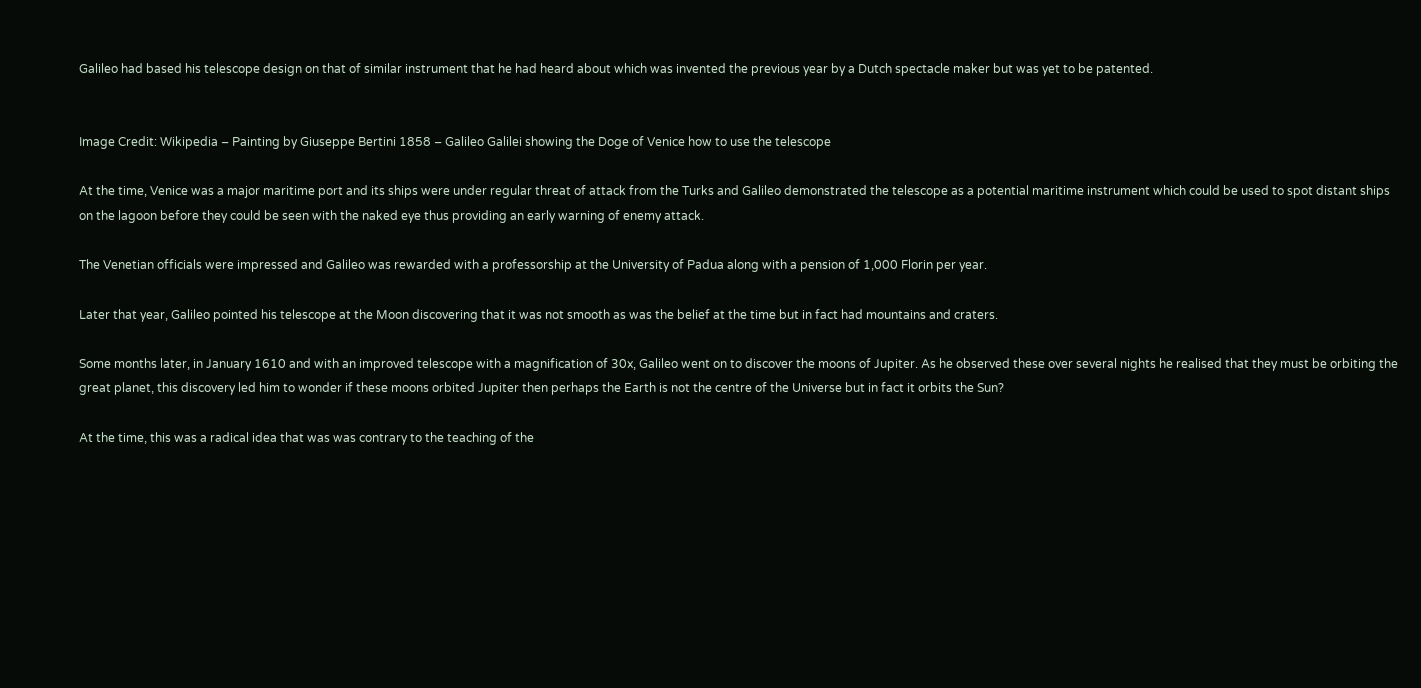Galileo had based his telescope design on that of similar instrument that he had heard about which was invented the previous year by a Dutch spectacle maker but was yet to be patented.


Image Credit: Wikipedia – Painting by Giuseppe Bertini 1858 – Galileo Galilei showing the Doge of Venice how to use the telescope

At the time, Venice was a major maritime port and its ships were under regular threat of attack from the Turks and Galileo demonstrated the telescope as a potential maritime instrument which could be used to spot distant ships on the lagoon before they could be seen with the naked eye thus providing an early warning of enemy attack.

The Venetian officials were impressed and Galileo was rewarded with a professorship at the University of Padua along with a pension of 1,000 Florin per year.

Later that year, Galileo pointed his telescope at the Moon discovering that it was not smooth as was the belief at the time but in fact had mountains and craters.

Some months later, in January 1610 and with an improved telescope with a magnification of 30x, Galileo went on to discover the moons of Jupiter. As he observed these over several nights he realised that they must be orbiting the great planet, this discovery led him to wonder if these moons orbited Jupiter then perhaps the Earth is not the centre of the Universe but in fact it orbits the Sun?

At the time, this was a radical idea that was was contrary to the teaching of the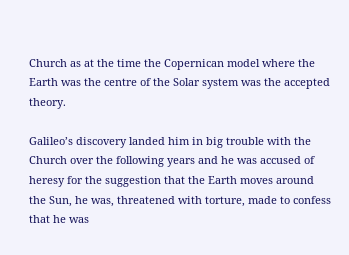Church as at the time the Copernican model where the Earth was the centre of the Solar system was the accepted theory.

Galileo’s discovery landed him in big trouble with the Church over the following years and he was accused of heresy for the suggestion that the Earth moves around the Sun, he was, threatened with torture, made to confess that he was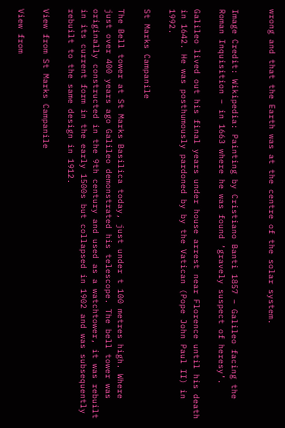wrong and that the Earth was at the centre of the solar system.


Image Credit: Wikipedia: Painting by Cristiano Banti 1857 – Galileo facing the Roman Inquisition – in 1663 where he was found ‘gravely suspect of heresy’.

Galileo lived out his final years under house arrest near Florence until his death in 1642. He was posthumously pardoned by by the Vatican (Pope John Paul II) in 1992.

St Marks Campanile

The Bell tower at St Marks Basilica today, just under t 100 metres high. Where just over 400 years ago Galileo demonstrated his telescope. The bell tower was originally constructed in the 9th century and used as a watchtower, it was rebuilt in its current form in the early 1500s but collapsed in 1902 and was subsequently rebuilt to the same design in 1912.

View from St Marks Campanile

View from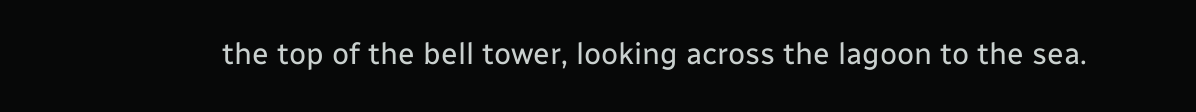the top of the bell tower, looking across the lagoon to the sea.